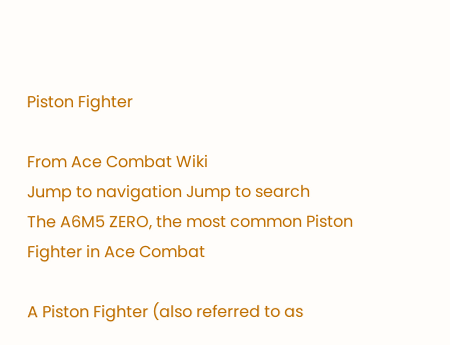Piston Fighter

From Ace Combat Wiki
Jump to navigation Jump to search
The A6M5 ZERO, the most common Piston Fighter in Ace Combat

A Piston Fighter (also referred to as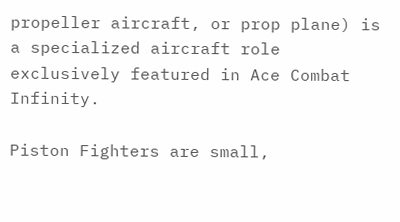propeller aircraft, or prop plane) is a specialized aircraft role exclusively featured in Ace Combat Infinity.

Piston Fighters are small,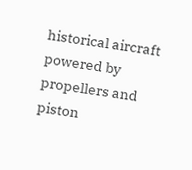historical aircraft powered by propellers and piston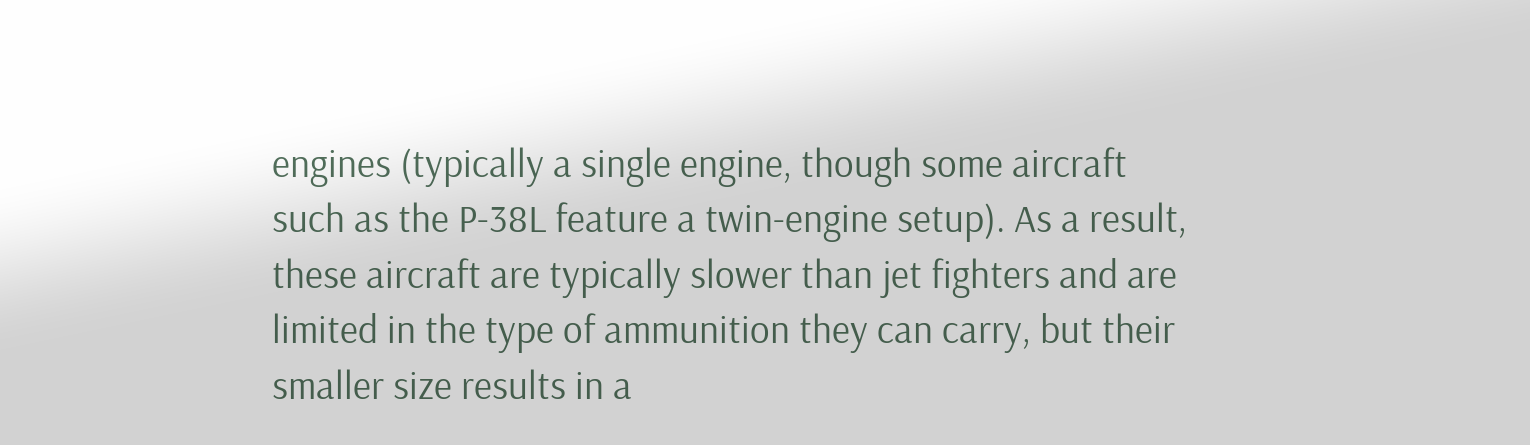engines (typically a single engine, though some aircraft such as the P-38L feature a twin-engine setup). As a result, these aircraft are typically slower than jet fighters and are limited in the type of ammunition they can carry, but their smaller size results in a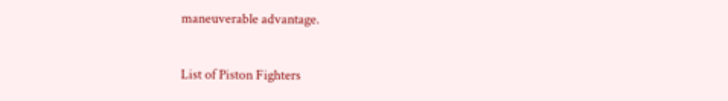maneuverable advantage.

List of Piston Fighters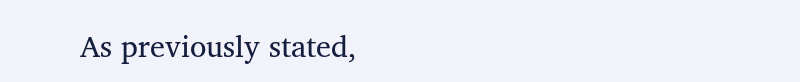As previously stated,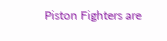Piston Fighters are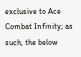exclusive to Ace Combat Infinity; as such, the below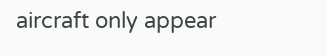aircraft only appear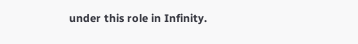under this role in Infinity.